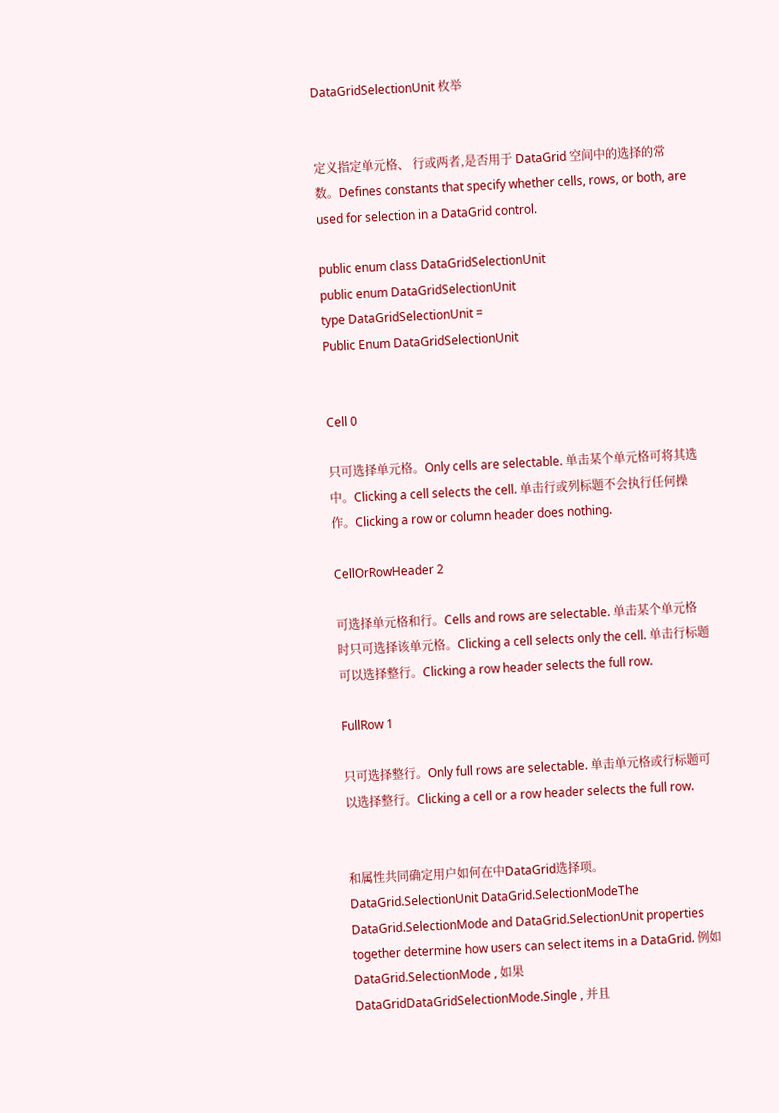DataGridSelectionUnit 枚举


定义指定单元格、 行或两者,是否用于 DataGrid 空间中的选择的常数。Defines constants that specify whether cells, rows, or both, are used for selection in a DataGrid control.

public enum class DataGridSelectionUnit
public enum DataGridSelectionUnit
type DataGridSelectionUnit =
Public Enum DataGridSelectionUnit


Cell 0

只可选择单元格。Only cells are selectable. 单击某个单元格可将其选中。Clicking a cell selects the cell. 单击行或列标题不会执行任何操作。Clicking a row or column header does nothing.

CellOrRowHeader 2

可选择单元格和行。Cells and rows are selectable. 单击某个单元格时只可选择该单元格。Clicking a cell selects only the cell. 单击行标题可以选择整行。Clicking a row header selects the full row.

FullRow 1

只可选择整行。Only full rows are selectable. 单击单元格或行标题可以选择整行。Clicking a cell or a row header selects the full row.


和属性共同确定用户如何在中DataGrid选择项。 DataGrid.SelectionUnit DataGrid.SelectionModeThe DataGrid.SelectionMode and DataGrid.SelectionUnit properties together determine how users can select items in a DataGrid. 例如DataGrid.SelectionMode , 如果DataGridDataGridSelectionMode.Single , 并且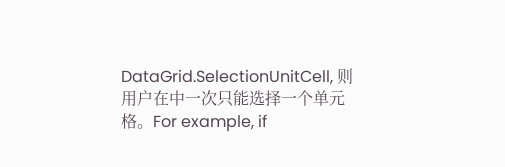DataGrid.SelectionUnitCell, 则用户在中一次只能选择一个单元格。For example, if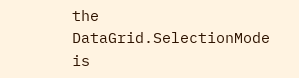the DataGrid.SelectionMode is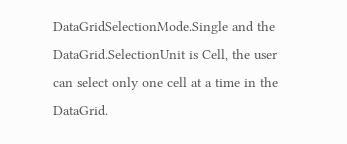DataGridSelectionMode.Single and the DataGrid.SelectionUnit is Cell, the user can select only one cell at a time in the DataGrid.